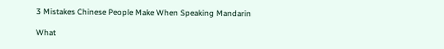3 Mistakes Chinese People Make When Speaking Mandarin

What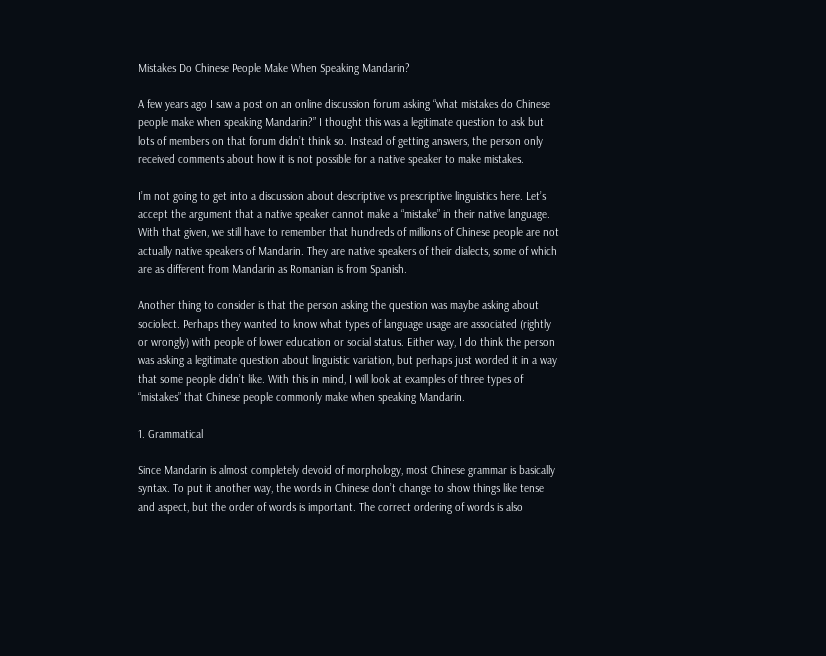Mistakes Do Chinese People Make When Speaking Mandarin?

A few years ago I saw a post on an online discussion forum asking “what mistakes do Chinese people make when speaking Mandarin?” I thought this was a legitimate question to ask but lots of members on that forum didn’t think so. Instead of getting answers, the person only received comments about how it is not possible for a native speaker to make mistakes.

I’m not going to get into a discussion about descriptive vs prescriptive linguistics here. Let’s accept the argument that a native speaker cannot make a “mistake” in their native language. With that given, we still have to remember that hundreds of millions of Chinese people are not actually native speakers of Mandarin. They are native speakers of their dialects, some of which are as different from Mandarin as Romanian is from Spanish.

Another thing to consider is that the person asking the question was maybe asking about sociolect. Perhaps they wanted to know what types of language usage are associated (rightly or wrongly) with people of lower education or social status. Either way, I do think the person was asking a legitimate question about linguistic variation, but perhaps just worded it in a way that some people didn’t like. With this in mind, I will look at examples of three types of “mistakes” that Chinese people commonly make when speaking Mandarin.

1. Grammatical

Since Mandarin is almost completely devoid of morphology, most Chinese grammar is basically syntax. To put it another way, the words in Chinese don’t change to show things like tense and aspect, but the order of words is important. The correct ordering of words is also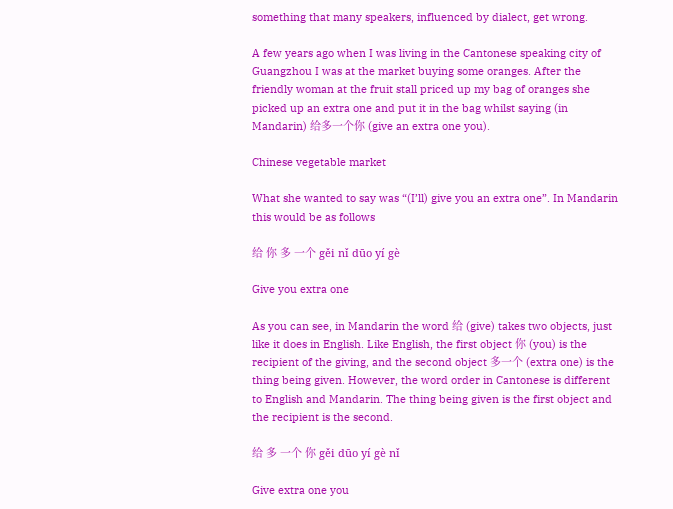something that many speakers, influenced by dialect, get wrong.

A few years ago when I was living in the Cantonese speaking city of Guangzhou I was at the market buying some oranges. After the friendly woman at the fruit stall priced up my bag of oranges she picked up an extra one and put it in the bag whilst saying (in Mandarin) 给多一个你 (give an extra one you).

Chinese vegetable market

What she wanted to say was “(I’ll) give you an extra one”. In Mandarin this would be as follows

给 你 多 一个 gěi nǐ dūo yí gè

Give you extra one

As you can see, in Mandarin the word 给 (give) takes two objects, just like it does in English. Like English, the first object 你 (you) is the recipient of the giving, and the second object 多一个 (extra one) is the thing being given. However, the word order in Cantonese is different to English and Mandarin. The thing being given is the first object and the recipient is the second.

给 多 一个 你 gěi dūo yí gè nǐ

Give extra one you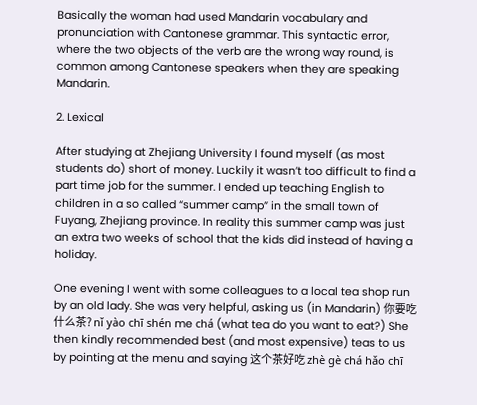Basically the woman had used Mandarin vocabulary and pronunciation with Cantonese grammar. This syntactic error, where the two objects of the verb are the wrong way round, is common among Cantonese speakers when they are speaking Mandarin.

2. Lexical

After studying at Zhejiang University I found myself (as most students do) short of money. Luckily it wasn’t too difficult to find a part time job for the summer. I ended up teaching English to children in a so called “summer camp” in the small town of Fuyang, Zhejiang province. In reality this summer camp was just an extra two weeks of school that the kids did instead of having a holiday.

One evening I went with some colleagues to a local tea shop run by an old lady. She was very helpful, asking us (in Mandarin) 你要吃什么茶? nǐ yào chī shén me chá (what tea do you want to eat?) She then kindly recommended best (and most expensive) teas to us by pointing at the menu and saying 这个茶好吃 zhè gè chá hǎo chī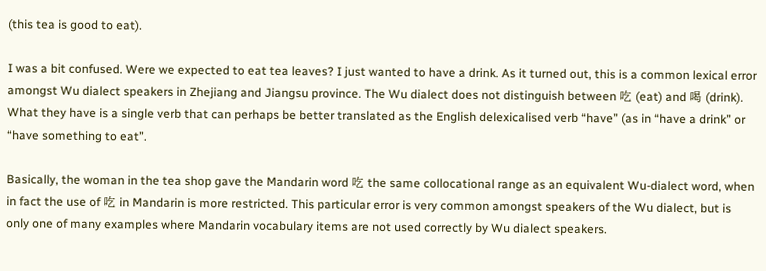(this tea is good to eat).

I was a bit confused. Were we expected to eat tea leaves? I just wanted to have a drink. As it turned out, this is a common lexical error amongst Wu dialect speakers in Zhejiang and Jiangsu province. The Wu dialect does not distinguish between 吃 (eat) and 喝 (drink). What they have is a single verb that can perhaps be better translated as the English delexicalised verb “have” (as in “have a drink” or “have something to eat”.

Basically, the woman in the tea shop gave the Mandarin word 吃 the same collocational range as an equivalent Wu-dialect word, when in fact the use of 吃 in Mandarin is more restricted. This particular error is very common amongst speakers of the Wu dialect, but is only one of many examples where Mandarin vocabulary items are not used correctly by Wu dialect speakers.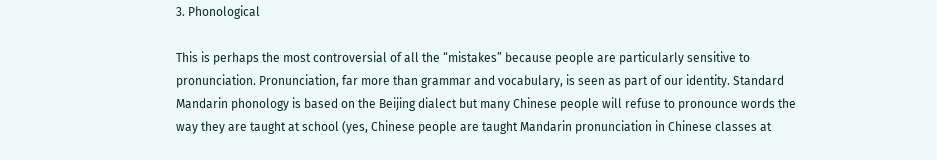3. Phonological

This is perhaps the most controversial of all the “mistakes” because people are particularly sensitive to pronunciation. Pronunciation, far more than grammar and vocabulary, is seen as part of our identity. Standard Mandarin phonology is based on the Beijing dialect but many Chinese people will refuse to pronounce words the way they are taught at school (yes, Chinese people are taught Mandarin pronunciation in Chinese classes at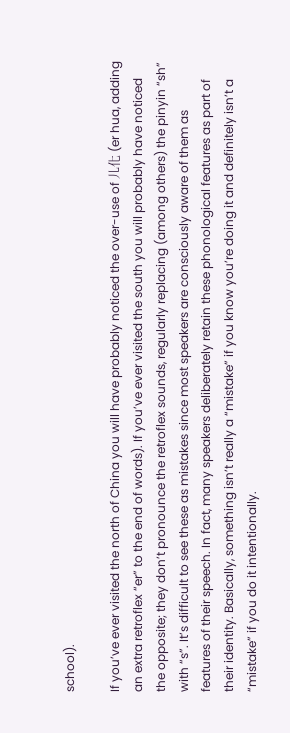school).

If you’ve ever visited the north of China you will have probably noticed the over-use of 儿化 (er hua, adding an extra retroflex “er” to the end of words). If you’ve ever visited the south you will probably have noticed the opposite; they don’t pronounce the retroflex sounds, regularly replacing (among others) the pinyin “sh” with “s”. It’s difficult to see these as mistakes since most speakers are consciously aware of them as features of their speech. In fact, many speakers deliberately retain these phonological features as part of their identity. Basically, something isn’t really a “mistake” if you know you’re doing it and definitely isn’t a “mistake” if you do it intentionally.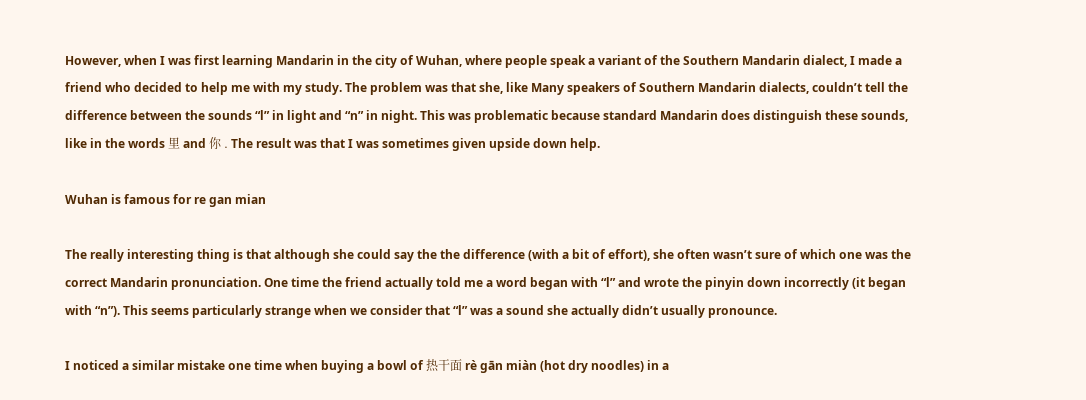However, when I was first learning Mandarin in the city of Wuhan, where people speak a variant of the Southern Mandarin dialect, I made a friend who decided to help me with my study. The problem was that she, like Many speakers of Southern Mandarin dialects, couldn’t tell the difference between the sounds “l” in light and “n” in night. This was problematic because standard Mandarin does distinguish these sounds, like in the words 里 and 你 . The result was that I was sometimes given upside down help.

Wuhan is famous for re gan mian

The really interesting thing is that although she could say the the difference (with a bit of effort), she often wasn’t sure of which one was the correct Mandarin pronunciation. One time the friend actually told me a word began with “l” and wrote the pinyin down incorrectly (it began with “n”). This seems particularly strange when we consider that “l” was a sound she actually didn’t usually pronounce.

I noticed a similar mistake one time when buying a bowl of 热干面 rè gān miàn (hot dry noodles) in a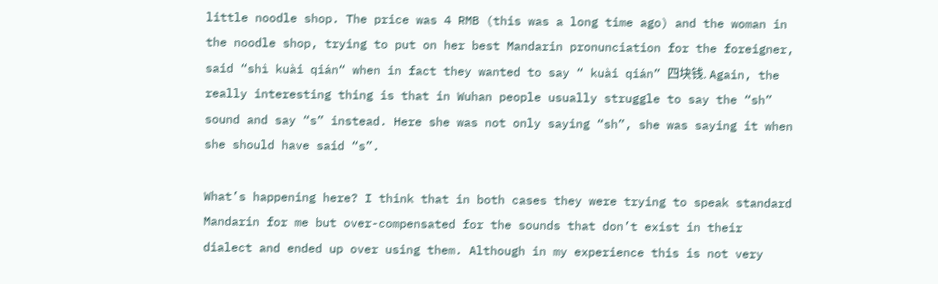little noodle shop. The price was 4 RMB (this was a long time ago) and the woman in the noodle shop, trying to put on her best Mandarin pronunciation for the foreigner, said “shì kuài qián“ when in fact they wanted to say “ kuài qián” 四块钱. Again, the really interesting thing is that in Wuhan people usually struggle to say the “sh” sound and say “s” instead. Here she was not only saying “sh”, she was saying it when she should have said “s”.

What’s happening here? I think that in both cases they were trying to speak standard Mandarin for me but over-compensated for the sounds that don’t exist in their dialect and ended up over using them. Although in my experience this is not very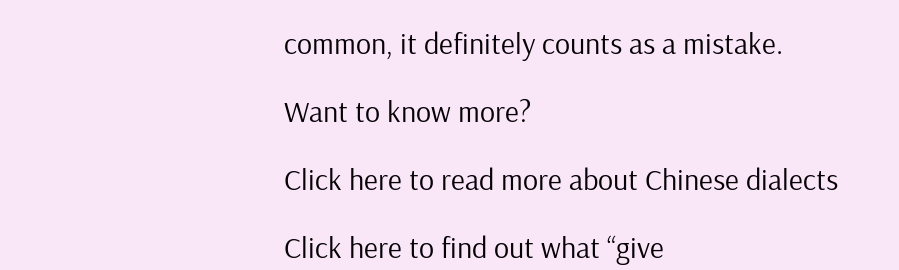common, it definitely counts as a mistake.

Want to know more?

Click here to read more about Chinese dialects

Click here to find out what “give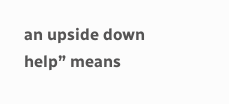an upside down help” means